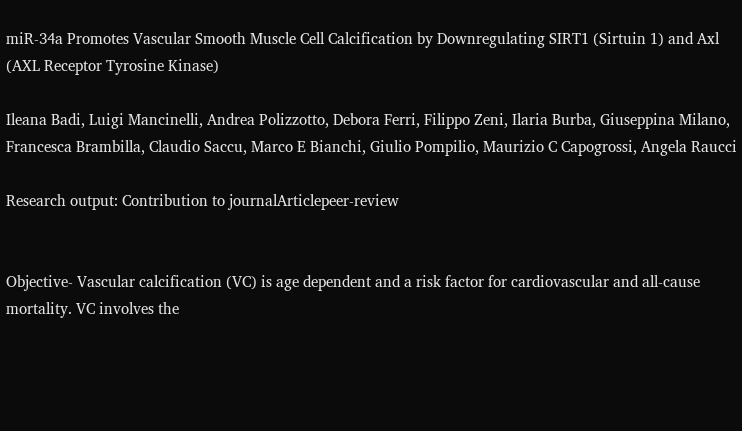miR-34a Promotes Vascular Smooth Muscle Cell Calcification by Downregulating SIRT1 (Sirtuin 1) and Axl (AXL Receptor Tyrosine Kinase)

Ileana Badi, Luigi Mancinelli, Andrea Polizzotto, Debora Ferri, Filippo Zeni, Ilaria Burba, Giuseppina Milano, Francesca Brambilla, Claudio Saccu, Marco E Bianchi, Giulio Pompilio, Maurizio C Capogrossi, Angela Raucci

Research output: Contribution to journalArticlepeer-review


Objective- Vascular calcification (VC) is age dependent and a risk factor for cardiovascular and all-cause mortality. VC involves the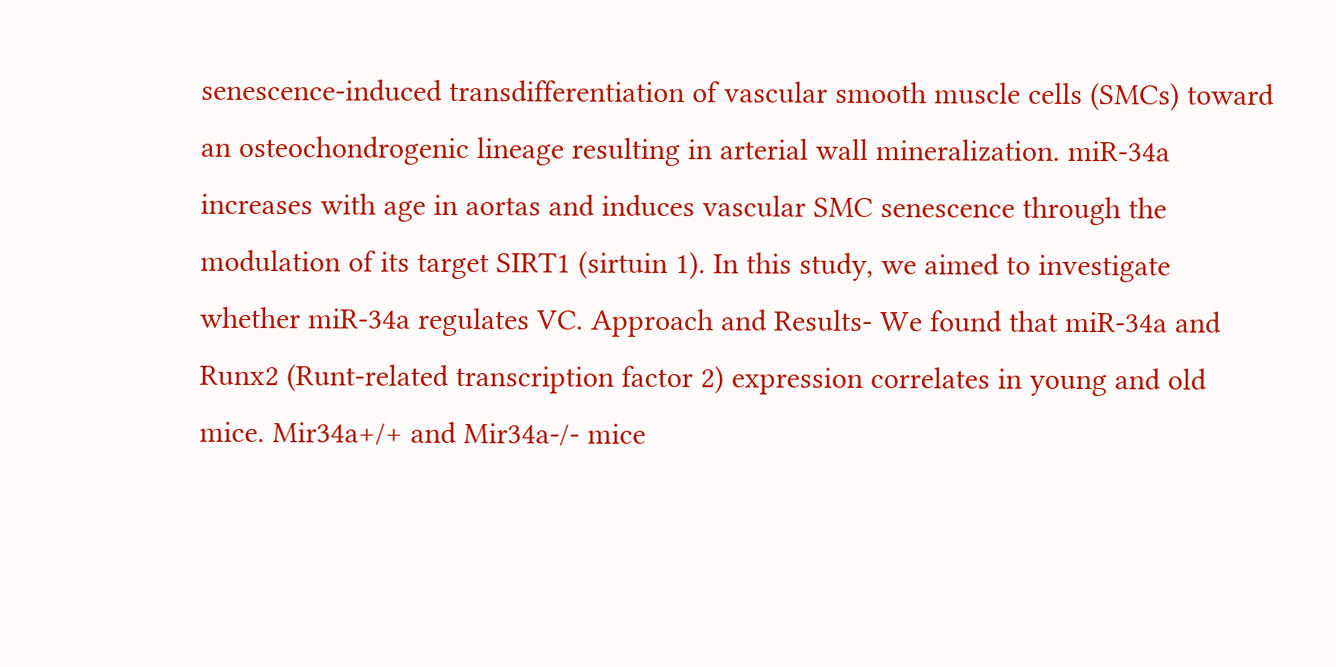senescence-induced transdifferentiation of vascular smooth muscle cells (SMCs) toward an osteochondrogenic lineage resulting in arterial wall mineralization. miR-34a increases with age in aortas and induces vascular SMC senescence through the modulation of its target SIRT1 (sirtuin 1). In this study, we aimed to investigate whether miR-34a regulates VC. Approach and Results- We found that miR-34a and Runx2 (Runt-related transcription factor 2) expression correlates in young and old mice. Mir34a+/+ and Mir34a-/- mice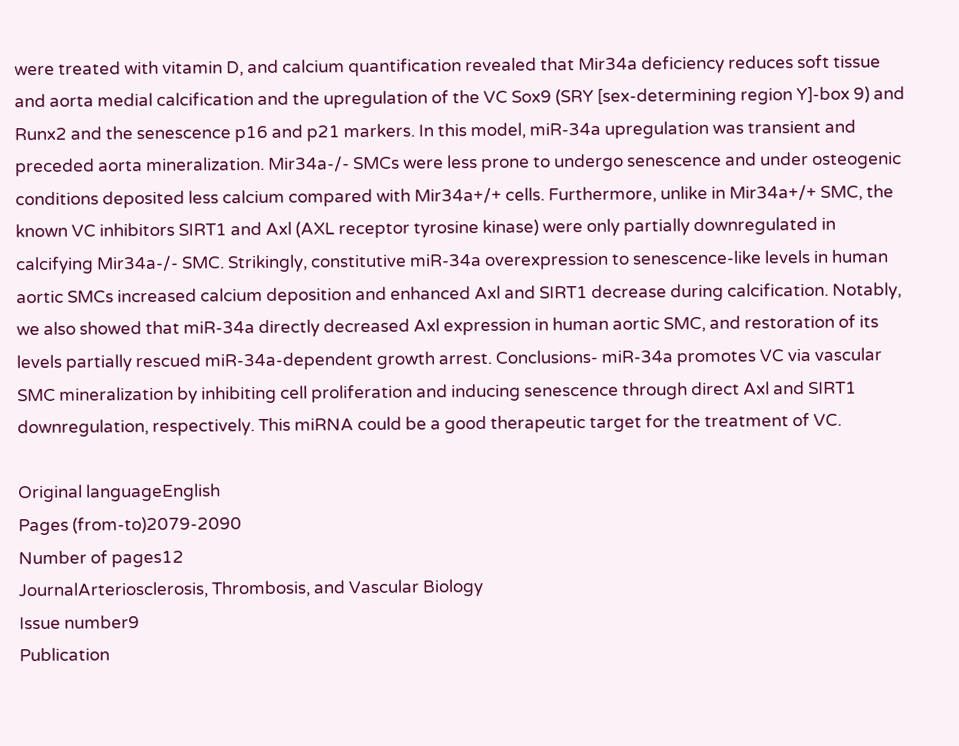were treated with vitamin D, and calcium quantification revealed that Mir34a deficiency reduces soft tissue and aorta medial calcification and the upregulation of the VC Sox9 (SRY [sex-determining region Y]-box 9) and Runx2 and the senescence p16 and p21 markers. In this model, miR-34a upregulation was transient and preceded aorta mineralization. Mir34a-/- SMCs were less prone to undergo senescence and under osteogenic conditions deposited less calcium compared with Mir34a+/+ cells. Furthermore, unlike in Mir34a+/+ SMC, the known VC inhibitors SIRT1 and Axl (AXL receptor tyrosine kinase) were only partially downregulated in calcifying Mir34a-/- SMC. Strikingly, constitutive miR-34a overexpression to senescence-like levels in human aortic SMCs increased calcium deposition and enhanced Axl and SIRT1 decrease during calcification. Notably, we also showed that miR-34a directly decreased Axl expression in human aortic SMC, and restoration of its levels partially rescued miR-34a-dependent growth arrest. Conclusions- miR-34a promotes VC via vascular SMC mineralization by inhibiting cell proliferation and inducing senescence through direct Axl and SIRT1 downregulation, respectively. This miRNA could be a good therapeutic target for the treatment of VC.

Original languageEnglish
Pages (from-to)2079-2090
Number of pages12
JournalArteriosclerosis, Thrombosis, and Vascular Biology
Issue number9
Publication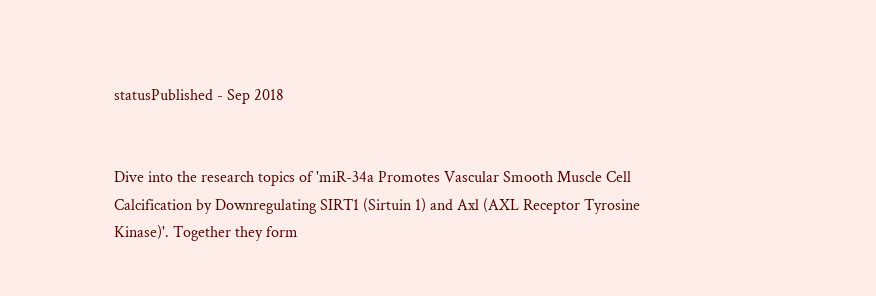statusPublished - Sep 2018


Dive into the research topics of 'miR-34a Promotes Vascular Smooth Muscle Cell Calcification by Downregulating SIRT1 (Sirtuin 1) and Axl (AXL Receptor Tyrosine Kinase)'. Together they form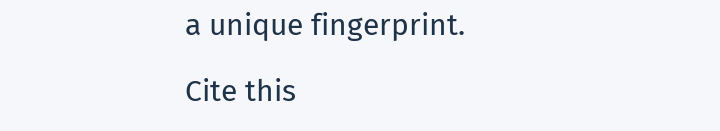a unique fingerprint.

Cite this